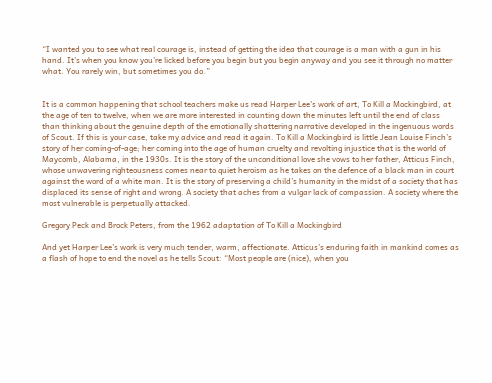“I wanted you to see what real courage is, instead of getting the idea that courage is a man with a gun in his hand. It’s when you know you’re licked before you begin but you begin anyway and you see it through no matter what. You rarely win, but sometimes you do.”


It is a common happening that school teachers make us read Harper Lee’s work of art, To Kill a Mockingbird, at the age of ten to twelve, when we are more interested in counting down the minutes left until the end of class than thinking about the genuine depth of the emotionally shattering narrative developed in the ingenuous words of Scout. If this is your case, take my advice and read it again. To Kill a Mockingbird is little Jean Louise Finch’s story of her coming-of-age; her coming into the age of human cruelty and revolting injustice that is the world of Maycomb, Alabama, in the 1930s. It is the story of the unconditional love she vows to her father, Atticus Finch, whose unwavering righteousness comes near to quiet heroism as he takes on the defence of a black man in court against the word of a white man. It is the story of preserving a child’s humanity in the midst of a society that has displaced its sense of right and wrong. A society that aches from a vulgar lack of compassion. A society where the most vulnerable is perpetually attacked.

Gregory Peck and Brock Peters, from the 1962 adaptation of To Kill a Mockingbird

And yet Harper Lee’s work is very much tender, warm, affectionate. Atticus’s enduring faith in mankind comes as a flash of hope to end the novel as he tells Scout: “Most people are (nice), when you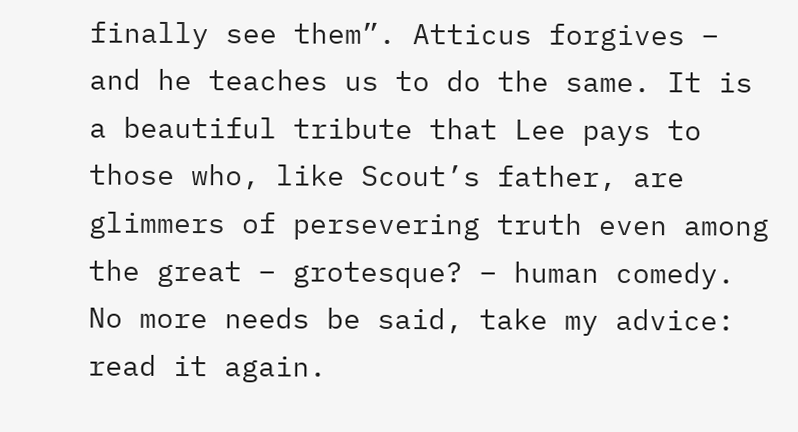finally see them”. Atticus forgives – and he teaches us to do the same. It is a beautiful tribute that Lee pays to those who, like Scout’s father, are glimmers of persevering truth even among the great – grotesque? – human comedy. No more needs be said, take my advice: read it again.